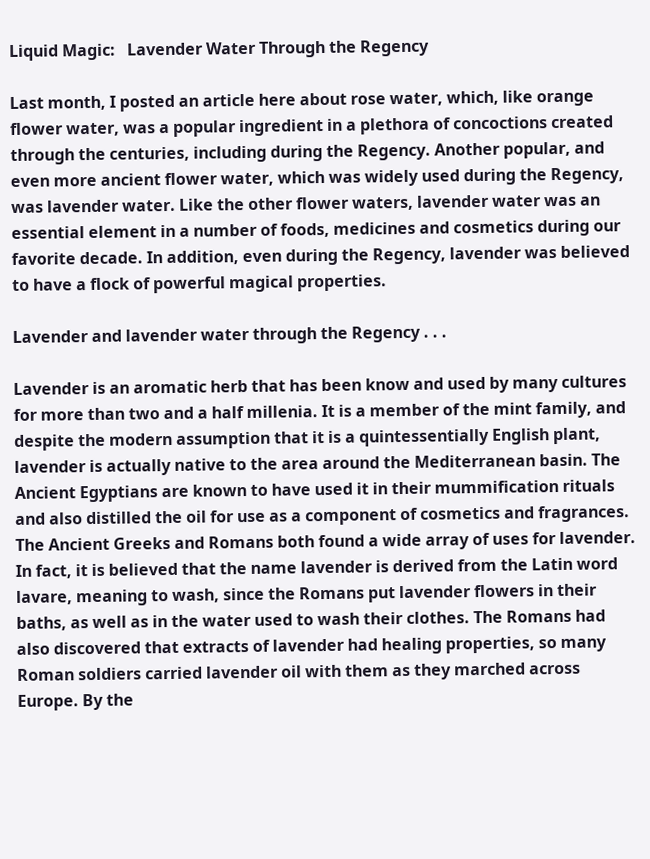Liquid Magic:   Lavender Water Through the Regency

Last month, I posted an article here about rose water, which, like orange flower water, was a popular ingredient in a plethora of concoctions created through the centuries, including during the Regency. Another popular, and even more ancient flower water, which was widely used during the Regency, was lavender water. Like the other flower waters, lavender water was an essential element in a number of foods, medicines and cosmetics during our favorite decade. In addition, even during the Regency, lavender was believed to have a flock of powerful magical properties.

Lavender and lavender water through the Regency . . .

Lavender is an aromatic herb that has been know and used by many cultures for more than two and a half millenia. It is a member of the mint family, and despite the modern assumption that it is a quintessentially English plant, lavender is actually native to the area around the Mediterranean basin. The Ancient Egyptians are known to have used it in their mummification rituals and also distilled the oil for use as a component of cosmetics and fragrances. The Ancient Greeks and Romans both found a wide array of uses for lavender. In fact, it is believed that the name lavender is derived from the Latin word lavare, meaning to wash, since the Romans put lavender flowers in their baths, as well as in the water used to wash their clothes. The Romans had also discovered that extracts of lavender had healing properties, so many Roman soldiers carried lavender oil with them as they marched across Europe. By the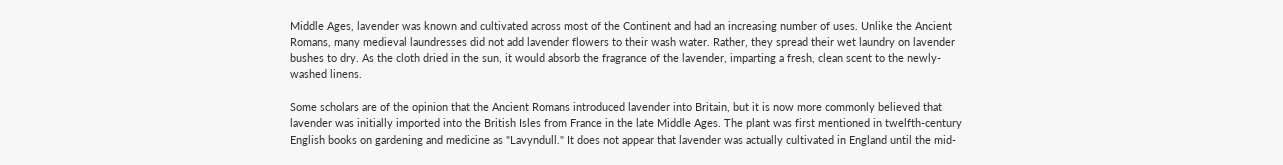Middle Ages, lavender was known and cultivated across most of the Continent and had an increasing number of uses. Unlike the Ancient Romans, many medieval laundresses did not add lavender flowers to their wash water. Rather, they spread their wet laundry on lavender bushes to dry. As the cloth dried in the sun, it would absorb the fragrance of the lavender, imparting a fresh, clean scent to the newly-washed linens.

Some scholars are of the opinion that the Ancient Romans introduced lavender into Britain, but it is now more commonly believed that lavender was initially imported into the British Isles from France in the late Middle Ages. The plant was first mentioned in twelfth-century English books on gardening and medicine as "Lavyndull." It does not appear that lavender was actually cultivated in England until the mid-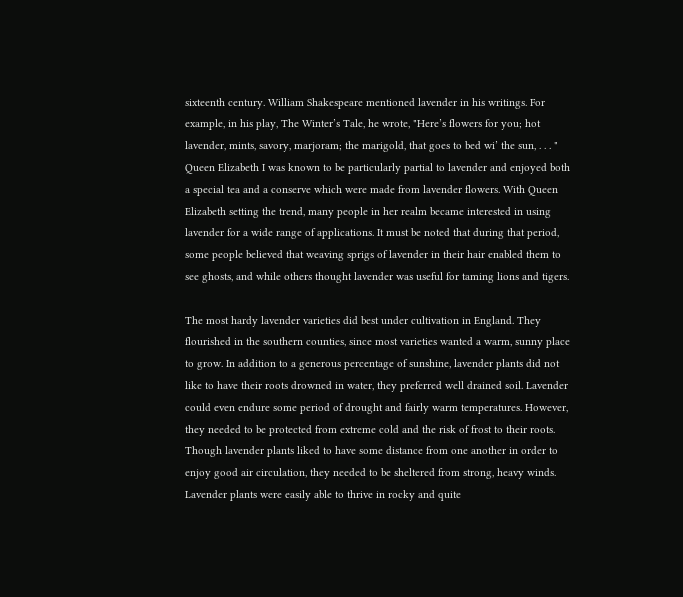sixteenth century. William Shakespeare mentioned lavender in his writings. For example, in his play, The Winter’s Tale, he wrote, "Here’s flowers for you; hot lavender, mints, savory, marjoram; the marigold, that goes to bed wi’ the sun, . . . " Queen Elizabeth I was known to be particularly partial to lavender and enjoyed both a special tea and a conserve which were made from lavender flowers. With Queen Elizabeth setting the trend, many people in her realm became interested in using lavender for a wide range of applications. It must be noted that during that period, some people believed that weaving sprigs of lavender in their hair enabled them to see ghosts, and while others thought lavender was useful for taming lions and tigers.

The most hardy lavender varieties did best under cultivation in England. They flourished in the southern counties, since most varieties wanted a warm, sunny place to grow. In addition to a generous percentage of sunshine, lavender plants did not like to have their roots drowned in water, they preferred well drained soil. Lavender could even endure some period of drought and fairly warm temperatures. However, they needed to be protected from extreme cold and the risk of frost to their roots. Though lavender plants liked to have some distance from one another in order to enjoy good air circulation, they needed to be sheltered from strong, heavy winds. Lavender plants were easily able to thrive in rocky and quite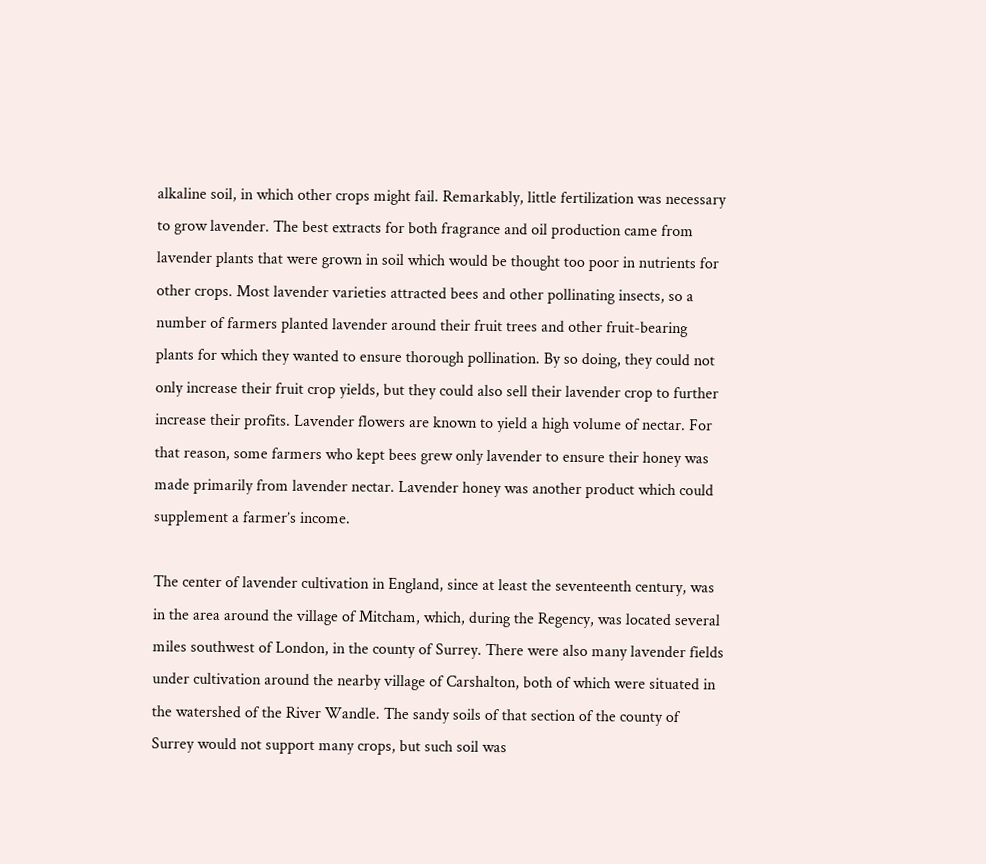alkaline soil, in which other crops might fail. Remarkably, little fertilization was necessary to grow lavender. The best extracts for both fragrance and oil production came from lavender plants that were grown in soil which would be thought too poor in nutrients for other crops. Most lavender varieties attracted bees and other pollinating insects, so a number of farmers planted lavender around their fruit trees and other fruit-bearing plants for which they wanted to ensure thorough pollination. By so doing, they could not only increase their fruit crop yields, but they could also sell their lavender crop to further increase their profits. Lavender flowers are known to yield a high volume of nectar. For that reason, some farmers who kept bees grew only lavender to ensure their honey was made primarily from lavender nectar. Lavender honey was another product which could supplement a farmer’s income.

The center of lavender cultivation in England, since at least the seventeenth century, was in the area around the village of Mitcham, which, during the Regency, was located several miles southwest of London, in the county of Surrey. There were also many lavender fields under cultivation around the nearby village of Carshalton, both of which were situated in the watershed of the River Wandle. The sandy soils of that section of the county of Surrey would not support many crops, but such soil was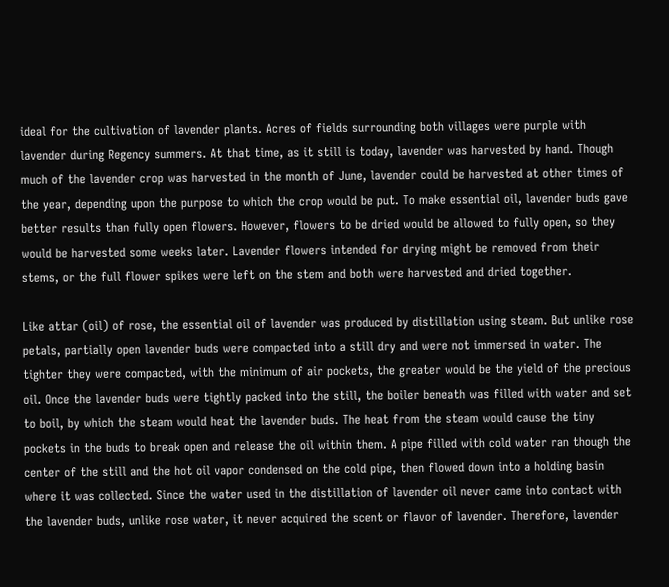ideal for the cultivation of lavender plants. Acres of fields surrounding both villages were purple with lavender during Regency summers. At that time, as it still is today, lavender was harvested by hand. Though much of the lavender crop was harvested in the month of June, lavender could be harvested at other times of the year, depending upon the purpose to which the crop would be put. To make essential oil, lavender buds gave better results than fully open flowers. However, flowers to be dried would be allowed to fully open, so they would be harvested some weeks later. Lavender flowers intended for drying might be removed from their stems, or the full flower spikes were left on the stem and both were harvested and dried together.

Like attar (oil) of rose, the essential oil of lavender was produced by distillation using steam. But unlike rose petals, partially open lavender buds were compacted into a still dry and were not immersed in water. The tighter they were compacted, with the minimum of air pockets, the greater would be the yield of the precious oil. Once the lavender buds were tightly packed into the still, the boiler beneath was filled with water and set to boil, by which the steam would heat the lavender buds. The heat from the steam would cause the tiny pockets in the buds to break open and release the oil within them. A pipe filled with cold water ran though the center of the still and the hot oil vapor condensed on the cold pipe, then flowed down into a holding basin where it was collected. Since the water used in the distillation of lavender oil never came into contact with the lavender buds, unlike rose water, it never acquired the scent or flavor of lavender. Therefore, lavender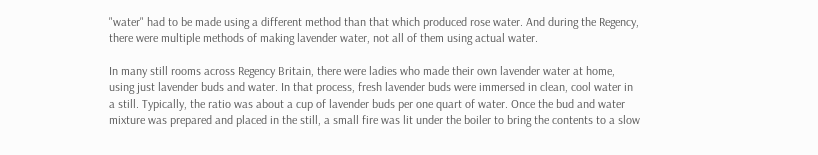"water" had to be made using a different method than that which produced rose water. And during the Regency, there were multiple methods of making lavender water, not all of them using actual water.

In many still rooms across Regency Britain, there were ladies who made their own lavender water at home, using just lavender buds and water. In that process, fresh lavender buds were immersed in clean, cool water in a still. Typically, the ratio was about a cup of lavender buds per one quart of water. Once the bud and water mixture was prepared and placed in the still, a small fire was lit under the boiler to bring the contents to a slow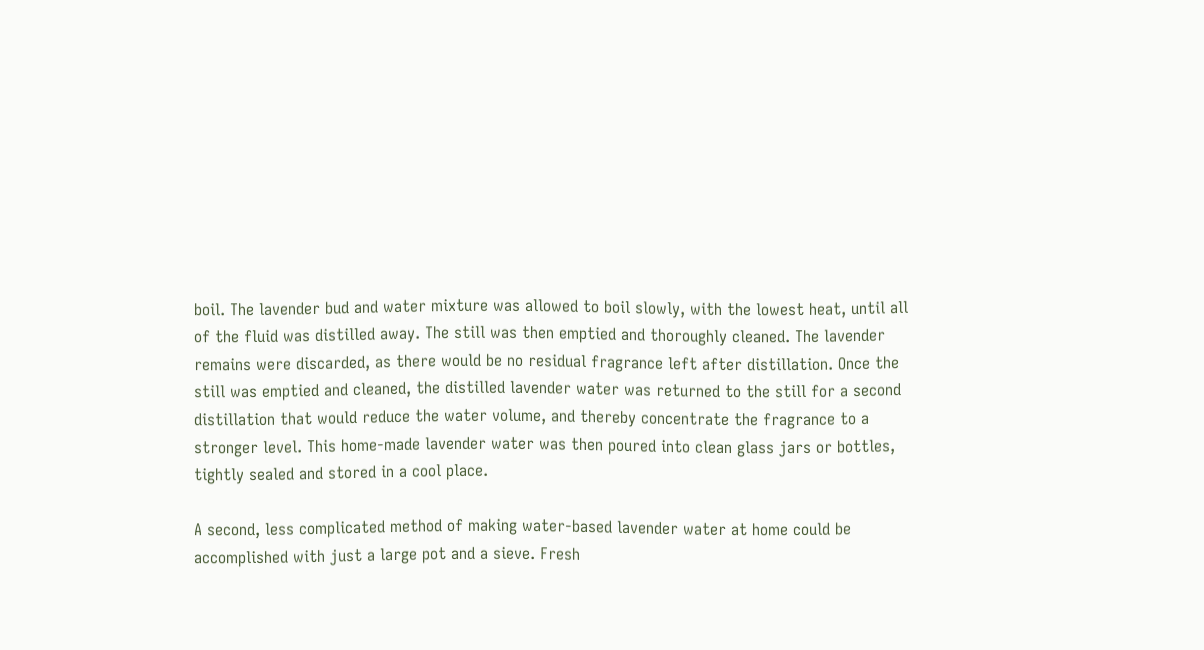boil. The lavender bud and water mixture was allowed to boil slowly, with the lowest heat, until all of the fluid was distilled away. The still was then emptied and thoroughly cleaned. The lavender remains were discarded, as there would be no residual fragrance left after distillation. Once the still was emptied and cleaned, the distilled lavender water was returned to the still for a second distillation that would reduce the water volume, and thereby concentrate the fragrance to a stronger level. This home-made lavender water was then poured into clean glass jars or bottles, tightly sealed and stored in a cool place.

A second, less complicated method of making water-based lavender water at home could be accomplished with just a large pot and a sieve. Fresh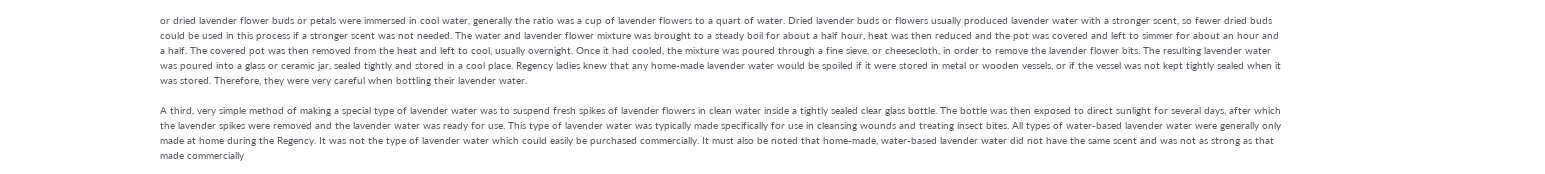or dried lavender flower buds or petals were immersed in cool water, generally the ratio was a cup of lavender flowers to a quart of water. Dried lavender buds or flowers usually produced lavender water with a stronger scent, so fewer dried buds could be used in this process if a stronger scent was not needed. The water and lavender flower mixture was brought to a steady boil for about a half hour, heat was then reduced and the pot was covered and left to simmer for about an hour and a half. The covered pot was then removed from the heat and left to cool, usually overnight. Once it had cooled, the mixture was poured through a fine sieve, or cheesecloth, in order to remove the lavender flower bits. The resulting lavender water was poured into a glass or ceramic jar, sealed tightly and stored in a cool place. Regency ladies knew that any home-made lavender water would be spoiled if it were stored in metal or wooden vessels, or if the vessel was not kept tightly sealed when it was stored. Therefore, they were very careful when bottling their lavender water.

A third, very simple method of making a special type of lavender water was to suspend fresh spikes of lavender flowers in clean water inside a tightly sealed clear glass bottle. The bottle was then exposed to direct sunlight for several days, after which the lavender spikes were removed and the lavender water was ready for use. This type of lavender water was typically made specifically for use in cleansing wounds and treating insect bites. All types of water-based lavender water were generally only made at home during the Regency. It was not the type of lavender water which could easily be purchased commercially. It must also be noted that home-made, water-based lavender water did not have the same scent and was not as strong as that made commercially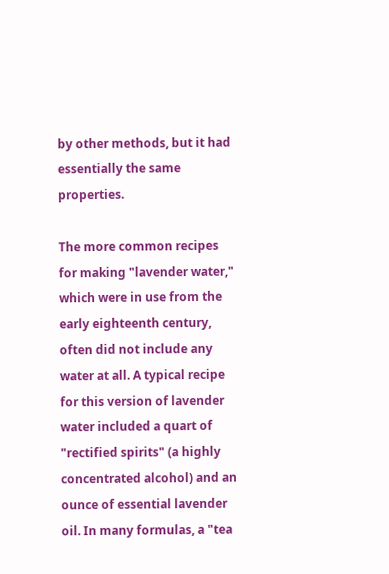by other methods, but it had essentially the same properties.

The more common recipes for making "lavender water," which were in use from the early eighteenth century, often did not include any water at all. A typical recipe for this version of lavender water included a quart of "rectified spirits" (a highly concentrated alcohol) and an ounce of essential lavender oil. In many formulas, a "tea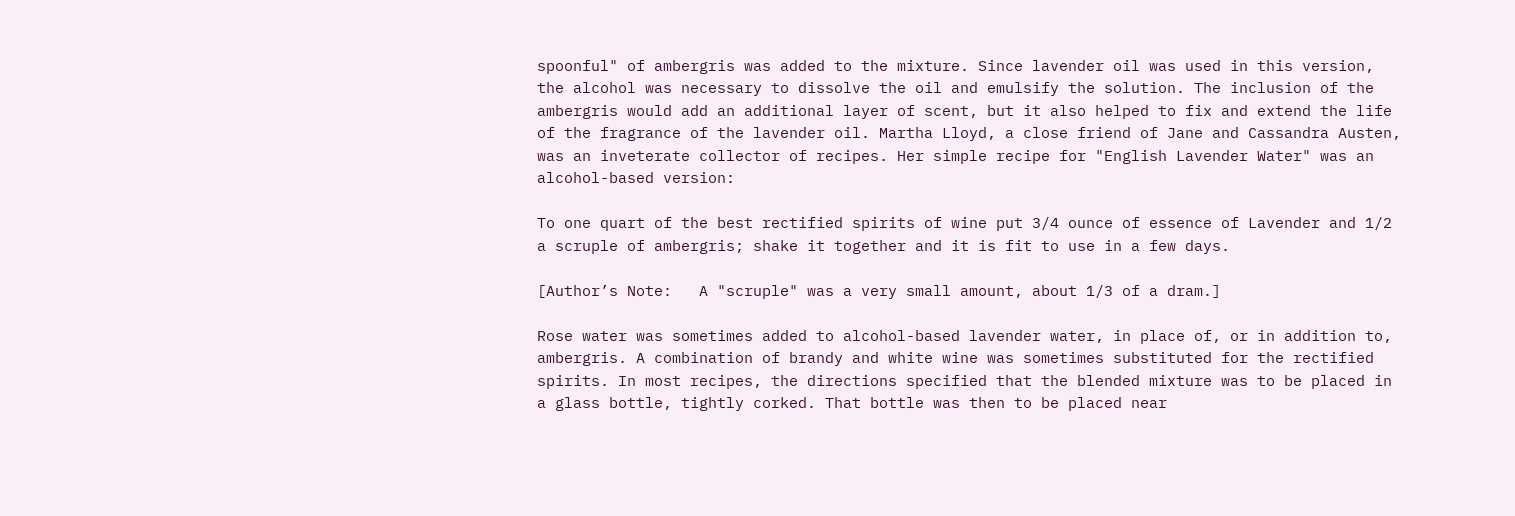spoonful" of ambergris was added to the mixture. Since lavender oil was used in this version, the alcohol was necessary to dissolve the oil and emulsify the solution. The inclusion of the ambergris would add an additional layer of scent, but it also helped to fix and extend the life of the fragrance of the lavender oil. Martha Lloyd, a close friend of Jane and Cassandra Austen, was an inveterate collector of recipes. Her simple recipe for "English Lavender Water" was an alcohol-based version:

To one quart of the best rectified spirits of wine put 3/4 ounce of essence of Lavender and 1/2 a scruple of ambergris; shake it together and it is fit to use in a few days.

[Author’s Note:   A "scruple" was a very small amount, about 1/3 of a dram.]

Rose water was sometimes added to alcohol-based lavender water, in place of, or in addition to, ambergris. A combination of brandy and white wine was sometimes substituted for the rectified spirits. In most recipes, the directions specified that the blended mixture was to be placed in a glass bottle, tightly corked. That bottle was then to be placed near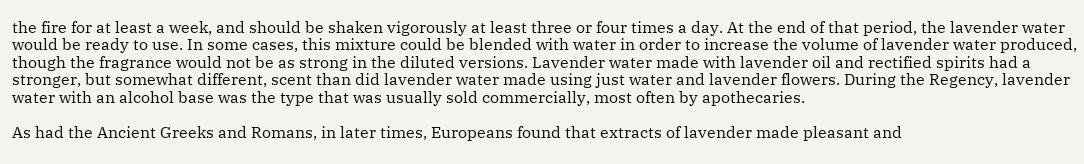the fire for at least a week, and should be shaken vigorously at least three or four times a day. At the end of that period, the lavender water would be ready to use. In some cases, this mixture could be blended with water in order to increase the volume of lavender water produced, though the fragrance would not be as strong in the diluted versions. Lavender water made with lavender oil and rectified spirits had a stronger, but somewhat different, scent than did lavender water made using just water and lavender flowers. During the Regency, lavender water with an alcohol base was the type that was usually sold commercially, most often by apothecaries.

As had the Ancient Greeks and Romans, in later times, Europeans found that extracts of lavender made pleasant and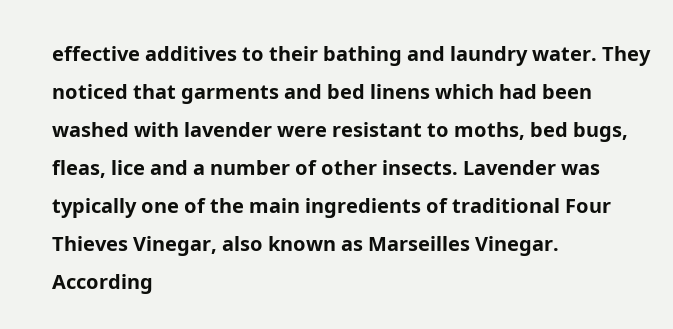effective additives to their bathing and laundry water. They noticed that garments and bed linens which had been washed with lavender were resistant to moths, bed bugs, fleas, lice and a number of other insects. Lavender was typically one of the main ingredients of traditional Four Thieves Vinegar, also known as Marseilles Vinegar. According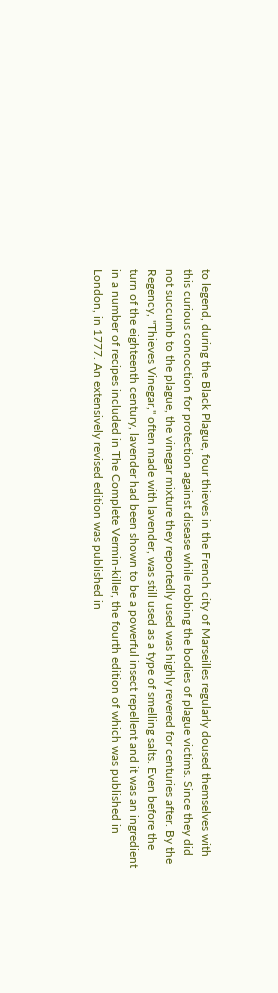to legend, during the Black Plague, four thieves in the French city of Marseilles regularly doused themselves with this curious concoction for protection against disease while robbing the bodies of plague victims. Since they did not succumb to the plague, the vinegar mixture they reportedly used was highly revered for centuries after. By the Regency, "Thieves Vinegar," often made with lavender, was still used as a type of smelling salts. Even before the turn of the eighteenth century, lavender had been shown to be a powerful insect repellent and it was an ingredient in a number of recipes included in The Complete Vermin-killer, the fourth edition of which was published in London, in 1777. An extensively revised edition was published in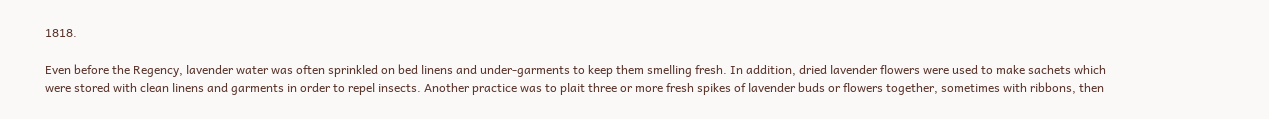1818.

Even before the Regency, lavender water was often sprinkled on bed linens and under-garments to keep them smelling fresh. In addition, dried lavender flowers were used to make sachets which were stored with clean linens and garments in order to repel insects. Another practice was to plait three or more fresh spikes of lavender buds or flowers together, sometimes with ribbons, then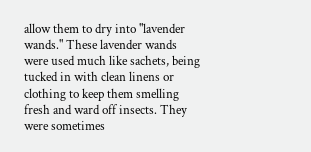allow them to dry into "lavender wands." These lavender wands were used much like sachets, being tucked in with clean linens or clothing to keep them smelling fresh and ward off insects. They were sometimes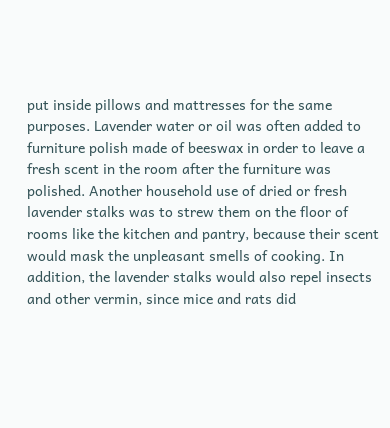put inside pillows and mattresses for the same purposes. Lavender water or oil was often added to furniture polish made of beeswax in order to leave a fresh scent in the room after the furniture was polished. Another household use of dried or fresh lavender stalks was to strew them on the floor of rooms like the kitchen and pantry, because their scent would mask the unpleasant smells of cooking. In addition, the lavender stalks would also repel insects and other vermin, since mice and rats did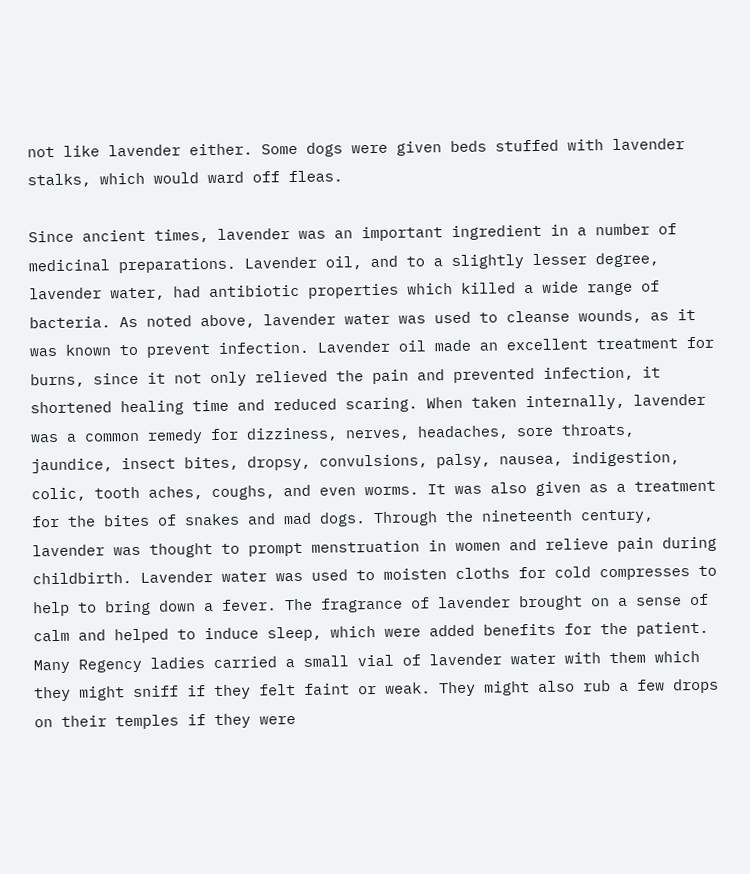not like lavender either. Some dogs were given beds stuffed with lavender stalks, which would ward off fleas.

Since ancient times, lavender was an important ingredient in a number of medicinal preparations. Lavender oil, and to a slightly lesser degree, lavender water, had antibiotic properties which killed a wide range of bacteria. As noted above, lavender water was used to cleanse wounds, as it was known to prevent infection. Lavender oil made an excellent treatment for burns, since it not only relieved the pain and prevented infection, it shortened healing time and reduced scaring. When taken internally, lavender was a common remedy for dizziness, nerves, headaches, sore throats, jaundice, insect bites, dropsy, convulsions, palsy, nausea, indigestion, colic, tooth aches, coughs, and even worms. It was also given as a treatment for the bites of snakes and mad dogs. Through the nineteenth century, lavender was thought to prompt menstruation in women and relieve pain during childbirth. Lavender water was used to moisten cloths for cold compresses to help to bring down a fever. The fragrance of lavender brought on a sense of calm and helped to induce sleep, which were added benefits for the patient. Many Regency ladies carried a small vial of lavender water with them which they might sniff if they felt faint or weak. They might also rub a few drops on their temples if they were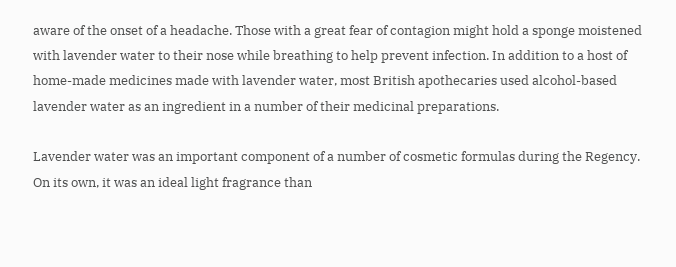aware of the onset of a headache. Those with a great fear of contagion might hold a sponge moistened with lavender water to their nose while breathing to help prevent infection. In addition to a host of home-made medicines made with lavender water, most British apothecaries used alcohol-based lavender water as an ingredient in a number of their medicinal preparations.

Lavender water was an important component of a number of cosmetic formulas during the Regency. On its own, it was an ideal light fragrance than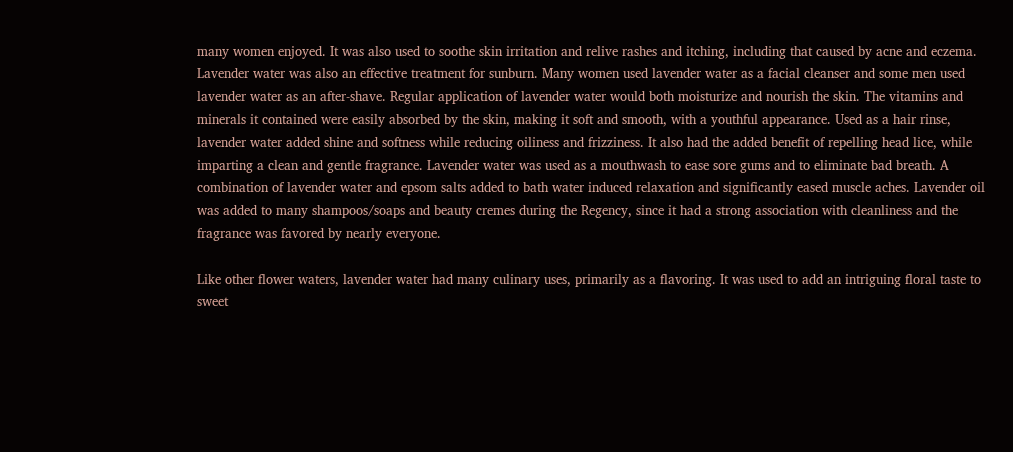many women enjoyed. It was also used to soothe skin irritation and relive rashes and itching, including that caused by acne and eczema. Lavender water was also an effective treatment for sunburn. Many women used lavender water as a facial cleanser and some men used lavender water as an after-shave. Regular application of lavender water would both moisturize and nourish the skin. The vitamins and minerals it contained were easily absorbed by the skin, making it soft and smooth, with a youthful appearance. Used as a hair rinse, lavender water added shine and softness while reducing oiliness and frizziness. It also had the added benefit of repelling head lice, while imparting a clean and gentle fragrance. Lavender water was used as a mouthwash to ease sore gums and to eliminate bad breath. A combination of lavender water and epsom salts added to bath water induced relaxation and significantly eased muscle aches. Lavender oil was added to many shampoos/soaps and beauty cremes during the Regency, since it had a strong association with cleanliness and the fragrance was favored by nearly everyone.

Like other flower waters, lavender water had many culinary uses, primarily as a flavoring. It was used to add an intriguing floral taste to sweet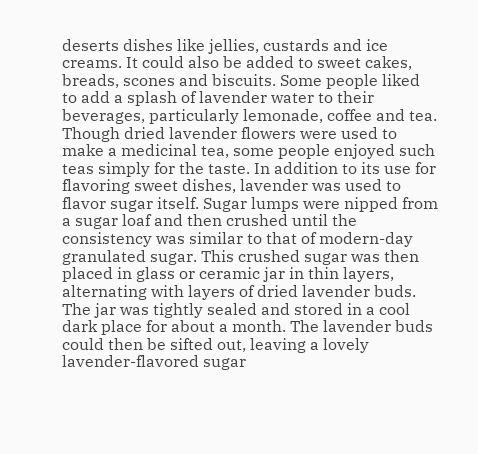deserts dishes like jellies, custards and ice creams. It could also be added to sweet cakes, breads, scones and biscuits. Some people liked to add a splash of lavender water to their beverages, particularly lemonade, coffee and tea. Though dried lavender flowers were used to make a medicinal tea, some people enjoyed such teas simply for the taste. In addition to its use for flavoring sweet dishes, lavender was used to flavor sugar itself. Sugar lumps were nipped from a sugar loaf and then crushed until the consistency was similar to that of modern-day granulated sugar. This crushed sugar was then placed in glass or ceramic jar in thin layers, alternating with layers of dried lavender buds. The jar was tightly sealed and stored in a cool dark place for about a month. The lavender buds could then be sifted out, leaving a lovely lavender-flavored sugar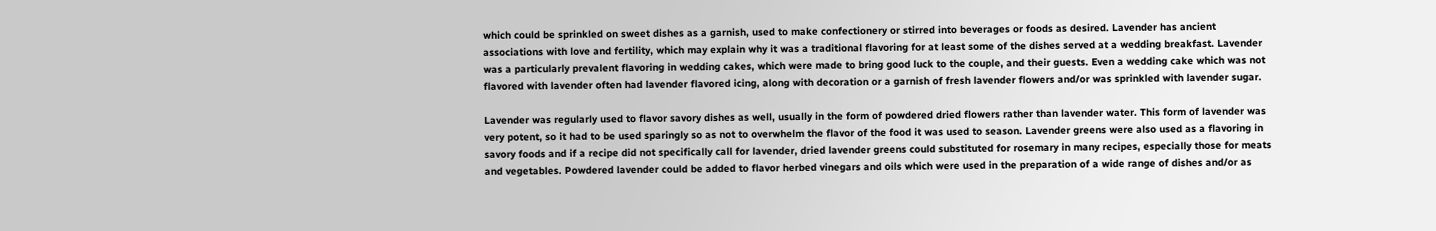which could be sprinkled on sweet dishes as a garnish, used to make confectionery or stirred into beverages or foods as desired. Lavender has ancient associations with love and fertility, which may explain why it was a traditional flavoring for at least some of the dishes served at a wedding breakfast. Lavender was a particularly prevalent flavoring in wedding cakes, which were made to bring good luck to the couple, and their guests. Even a wedding cake which was not flavored with lavender often had lavender flavored icing, along with decoration or a garnish of fresh lavender flowers and/or was sprinkled with lavender sugar.

Lavender was regularly used to flavor savory dishes as well, usually in the form of powdered dried flowers rather than lavender water. This form of lavender was very potent, so it had to be used sparingly so as not to overwhelm the flavor of the food it was used to season. Lavender greens were also used as a flavoring in savory foods and if a recipe did not specifically call for lavender, dried lavender greens could substituted for rosemary in many recipes, especially those for meats and vegetables. Powdered lavender could be added to flavor herbed vinegars and oils which were used in the preparation of a wide range of dishes and/or as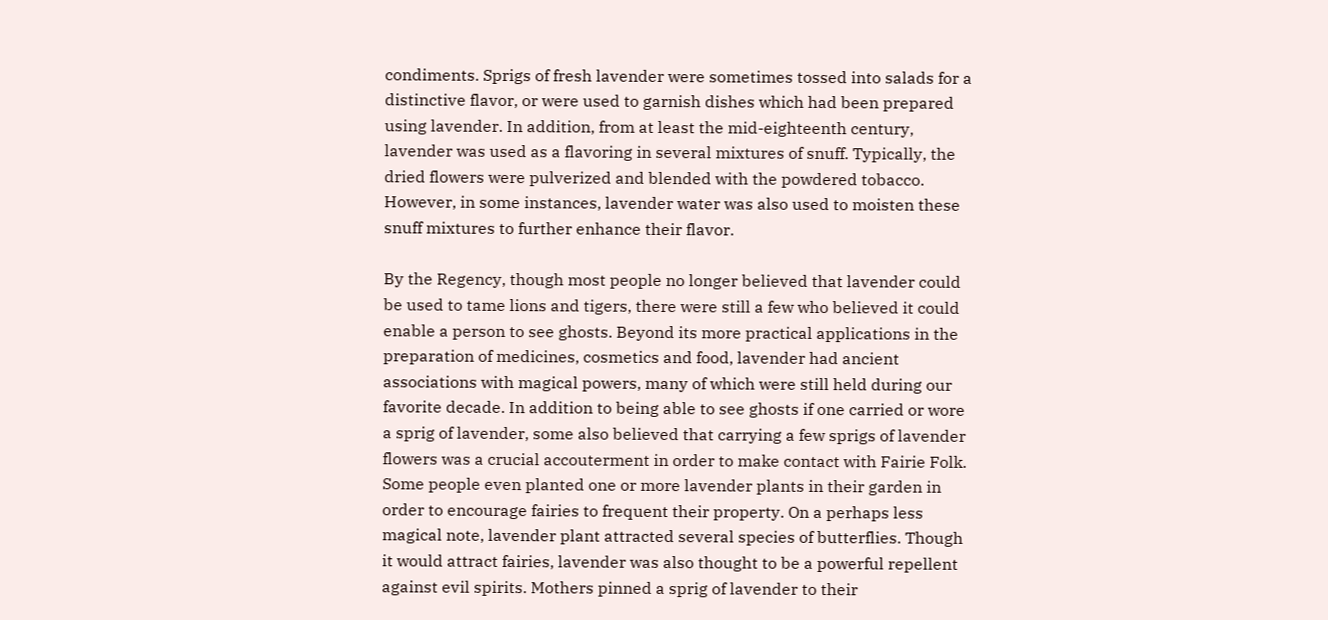condiments. Sprigs of fresh lavender were sometimes tossed into salads for a distinctive flavor, or were used to garnish dishes which had been prepared using lavender. In addition, from at least the mid-eighteenth century, lavender was used as a flavoring in several mixtures of snuff. Typically, the dried flowers were pulverized and blended with the powdered tobacco. However, in some instances, lavender water was also used to moisten these snuff mixtures to further enhance their flavor.

By the Regency, though most people no longer believed that lavender could be used to tame lions and tigers, there were still a few who believed it could enable a person to see ghosts. Beyond its more practical applications in the preparation of medicines, cosmetics and food, lavender had ancient associations with magical powers, many of which were still held during our favorite decade. In addition to being able to see ghosts if one carried or wore a sprig of lavender, some also believed that carrying a few sprigs of lavender flowers was a crucial accouterment in order to make contact with Fairie Folk. Some people even planted one or more lavender plants in their garden in order to encourage fairies to frequent their property. On a perhaps less magical note, lavender plant attracted several species of butterflies. Though it would attract fairies, lavender was also thought to be a powerful repellent against evil spirits. Mothers pinned a sprig of lavender to their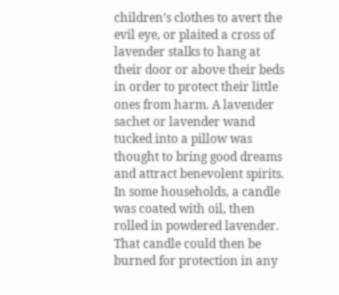children’s clothes to avert the evil eye, or plaited a cross of lavender stalks to hang at their door or above their beds in order to protect their little ones from harm. A lavender sachet or lavender wand tucked into a pillow was thought to bring good dreams and attract benevolent spirits. In some households, a candle was coated with oil, then rolled in powdered lavender. That candle could then be burned for protection in any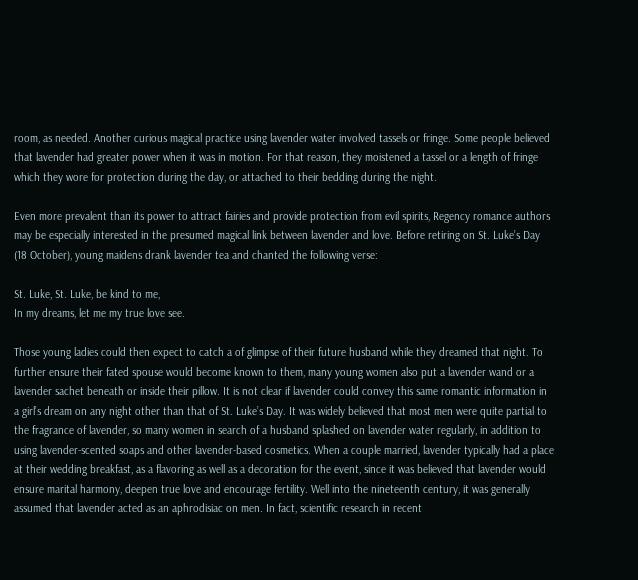room, as needed. Another curious magical practice using lavender water involved tassels or fringe. Some people believed that lavender had greater power when it was in motion. For that reason, they moistened a tassel or a length of fringe which they wore for protection during the day, or attached to their bedding during the night.

Even more prevalent than its power to attract fairies and provide protection from evil spirits, Regency romance authors may be especially interested in the presumed magical link between lavender and love. Before retiring on St. Luke’s Day (18 October), young maidens drank lavender tea and chanted the following verse:

St. Luke, St. Luke, be kind to me,
In my dreams, let me my true love see.

Those young ladies could then expect to catch a of glimpse of their future husband while they dreamed that night. To further ensure their fated spouse would become known to them, many young women also put a lavender wand or a lavender sachet beneath or inside their pillow. It is not clear if lavender could convey this same romantic information in a girl’s dream on any night other than that of St. Luke’s Day. It was widely believed that most men were quite partial to the fragrance of lavender, so many women in search of a husband splashed on lavender water regularly, in addition to using lavender-scented soaps and other lavender-based cosmetics. When a couple married, lavender typically had a place at their wedding breakfast, as a flavoring as well as a decoration for the event, since it was believed that lavender would ensure marital harmony, deepen true love and encourage fertility. Well into the nineteenth century, it was generally assumed that lavender acted as an aphrodisiac on men. In fact, scientific research in recent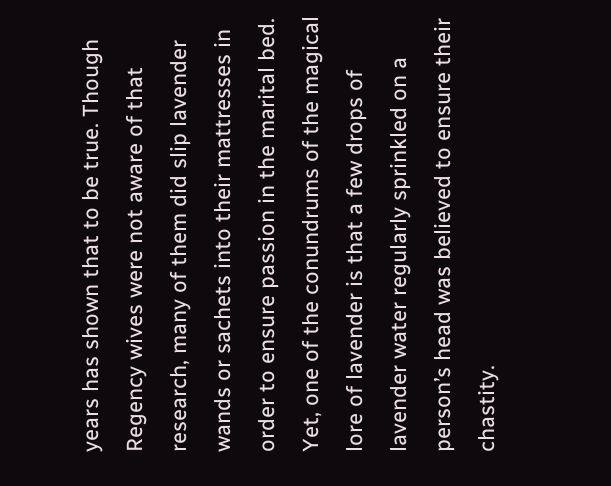years has shown that to be true. Though Regency wives were not aware of that research, many of them did slip lavender wands or sachets into their mattresses in order to ensure passion in the marital bed. Yet, one of the conundrums of the magical lore of lavender is that a few drops of lavender water regularly sprinkled on a person’s head was believed to ensure their chastity.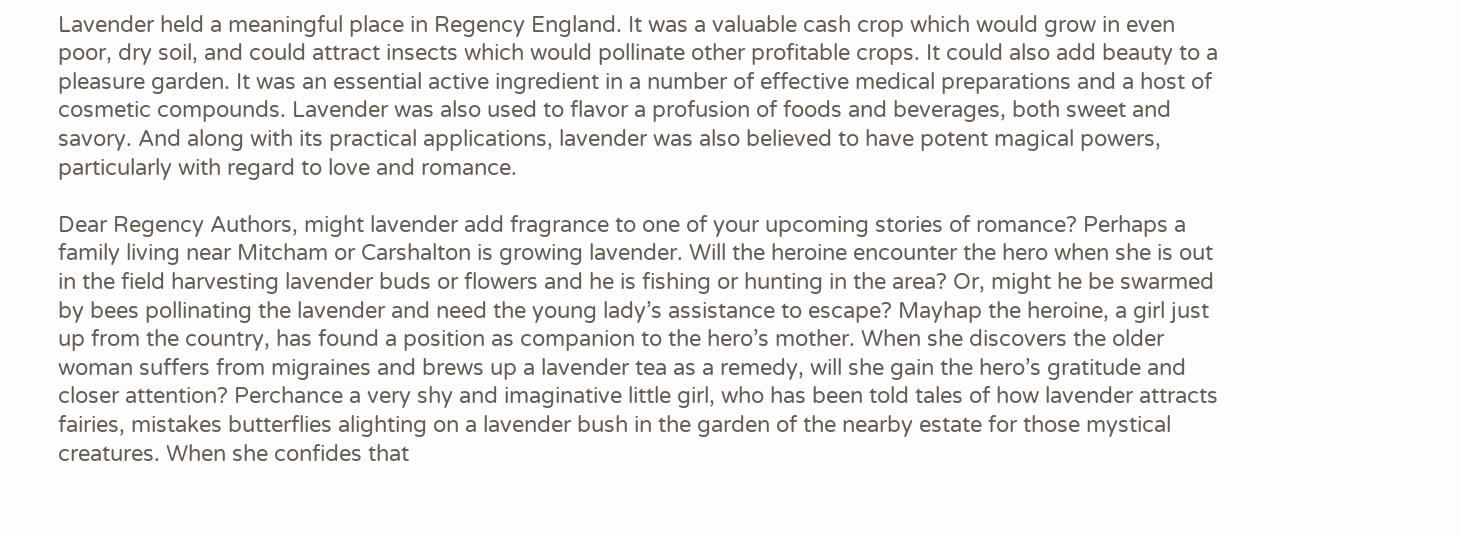Lavender held a meaningful place in Regency England. It was a valuable cash crop which would grow in even poor, dry soil, and could attract insects which would pollinate other profitable crops. It could also add beauty to a pleasure garden. It was an essential active ingredient in a number of effective medical preparations and a host of cosmetic compounds. Lavender was also used to flavor a profusion of foods and beverages, both sweet and savory. And along with its practical applications, lavender was also believed to have potent magical powers, particularly with regard to love and romance.

Dear Regency Authors, might lavender add fragrance to one of your upcoming stories of romance? Perhaps a family living near Mitcham or Carshalton is growing lavender. Will the heroine encounter the hero when she is out in the field harvesting lavender buds or flowers and he is fishing or hunting in the area? Or, might he be swarmed by bees pollinating the lavender and need the young lady’s assistance to escape? Mayhap the heroine, a girl just up from the country, has found a position as companion to the hero’s mother. When she discovers the older woman suffers from migraines and brews up a lavender tea as a remedy, will she gain the hero’s gratitude and closer attention? Perchance a very shy and imaginative little girl, who has been told tales of how lavender attracts fairies, mistakes butterflies alighting on a lavender bush in the garden of the nearby estate for those mystical creatures. When she confides that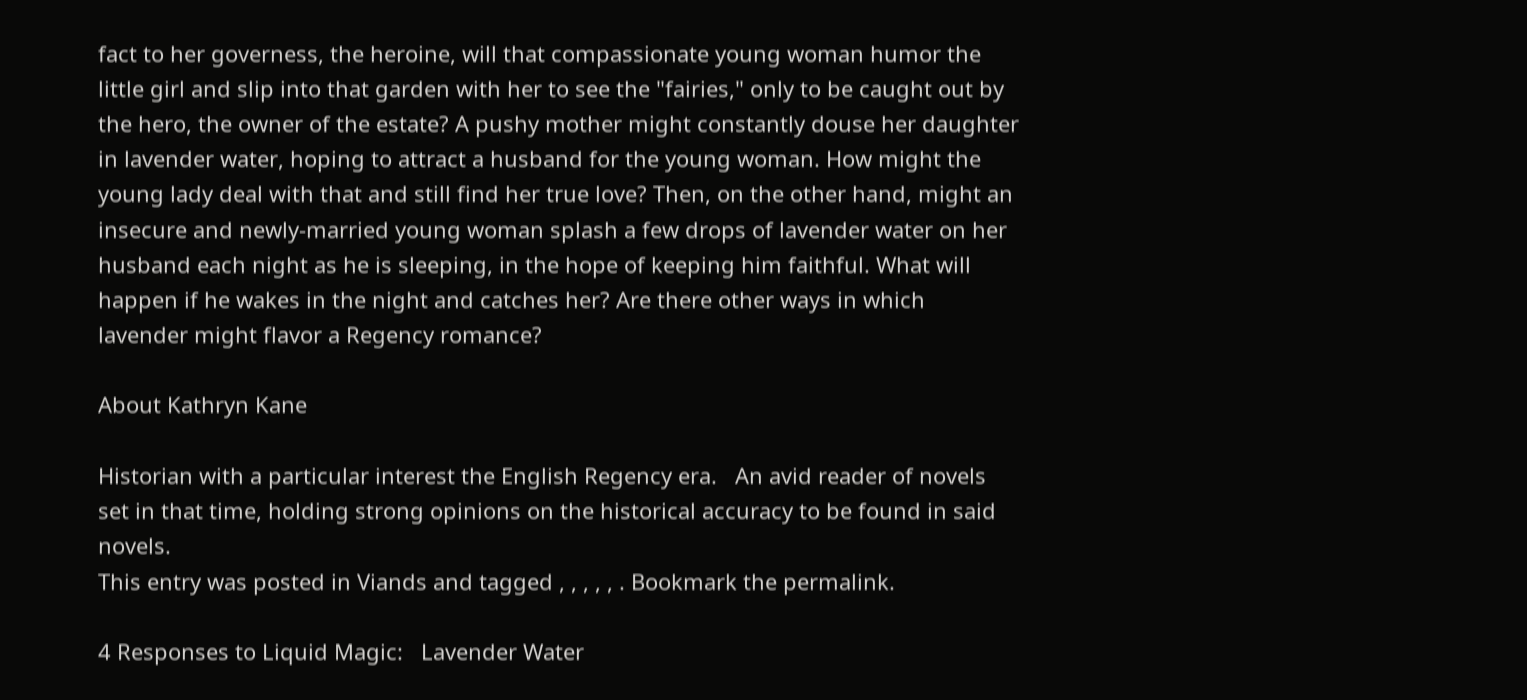fact to her governess, the heroine, will that compassionate young woman humor the little girl and slip into that garden with her to see the "fairies," only to be caught out by the hero, the owner of the estate? A pushy mother might constantly douse her daughter in lavender water, hoping to attract a husband for the young woman. How might the young lady deal with that and still find her true love? Then, on the other hand, might an insecure and newly-married young woman splash a few drops of lavender water on her husband each night as he is sleeping, in the hope of keeping him faithful. What will happen if he wakes in the night and catches her? Are there other ways in which lavender might flavor a Regency romance?

About Kathryn Kane

Historian with a particular interest the English Regency era.   An avid reader of novels set in that time, holding strong opinions on the historical accuracy to be found in said novels.
This entry was posted in Viands and tagged , , , , , . Bookmark the permalink.

4 Responses to Liquid Magic:   Lavender Water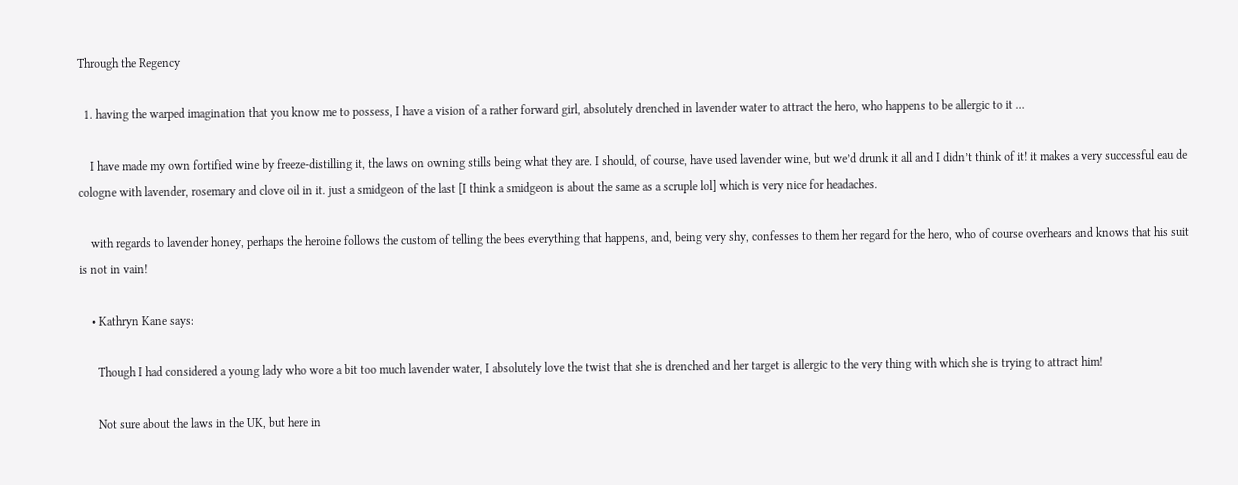Through the Regency

  1. having the warped imagination that you know me to possess, I have a vision of a rather forward girl, absolutely drenched in lavender water to attract the hero, who happens to be allergic to it …

    I have made my own fortified wine by freeze-distilling it, the laws on owning stills being what they are. I should, of course, have used lavender wine, but we’d drunk it all and I didn’t think of it! it makes a very successful eau de cologne with lavender, rosemary and clove oil in it. just a smidgeon of the last [I think a smidgeon is about the same as a scruple lol] which is very nice for headaches.

    with regards to lavender honey, perhaps the heroine follows the custom of telling the bees everything that happens, and, being very shy, confesses to them her regard for the hero, who of course overhears and knows that his suit is not in vain!

    • Kathryn Kane says:

      Though I had considered a young lady who wore a bit too much lavender water, I absolutely love the twist that she is drenched and her target is allergic to the very thing with which she is trying to attract him!

      Not sure about the laws in the UK, but here in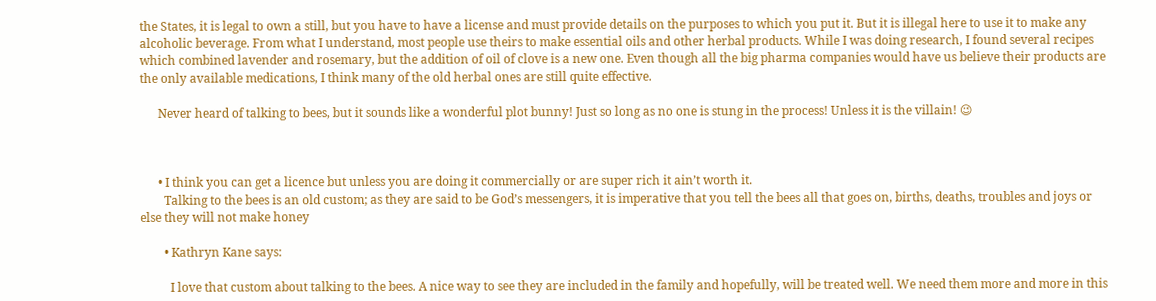the States, it is legal to own a still, but you have to have a license and must provide details on the purposes to which you put it. But it is illegal here to use it to make any alcoholic beverage. From what I understand, most people use theirs to make essential oils and other herbal products. While I was doing research, I found several recipes which combined lavender and rosemary, but the addition of oil of clove is a new one. Even though all the big pharma companies would have us believe their products are the only available medications, I think many of the old herbal ones are still quite effective.

      Never heard of talking to bees, but it sounds like a wonderful plot bunny! Just so long as no one is stung in the process! Unless it is the villain! 😉



      • I think you can get a licence but unless you are doing it commercially or are super rich it ain’t worth it.
        Talking to the bees is an old custom; as they are said to be God’s messengers, it is imperative that you tell the bees all that goes on, births, deaths, troubles and joys or else they will not make honey

        • Kathryn Kane says:

          I love that custom about talking to the bees. A nice way to see they are included in the family and hopefully, will be treated well. We need them more and more in this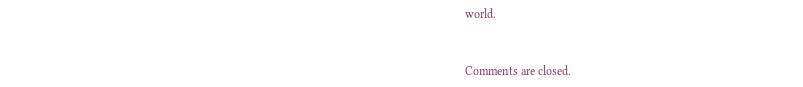world.


Comments are closed.